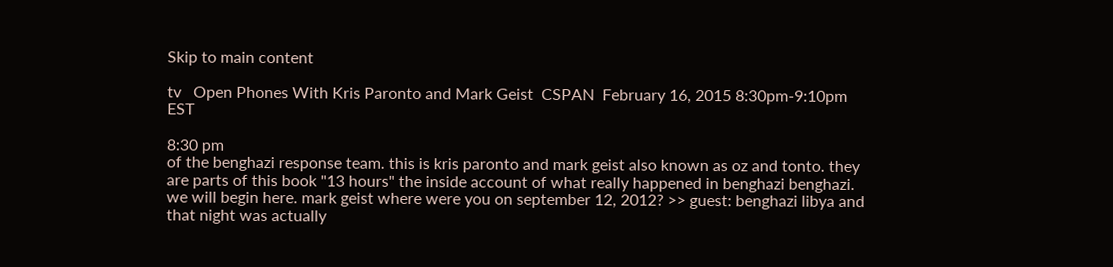Skip to main content

tv   Open Phones With Kris Paronto and Mark Geist  CSPAN  February 16, 2015 8:30pm-9:10pm EST

8:30 pm
of the benghazi response team. this is kris paronto and mark geist also known as oz and tonto. they are parts of this book "13 hours" the inside account of what really happened in benghazi benghazi. we will begin here. mark geist where were you on september 12, 2012? >> guest: benghazi libya and that night was actually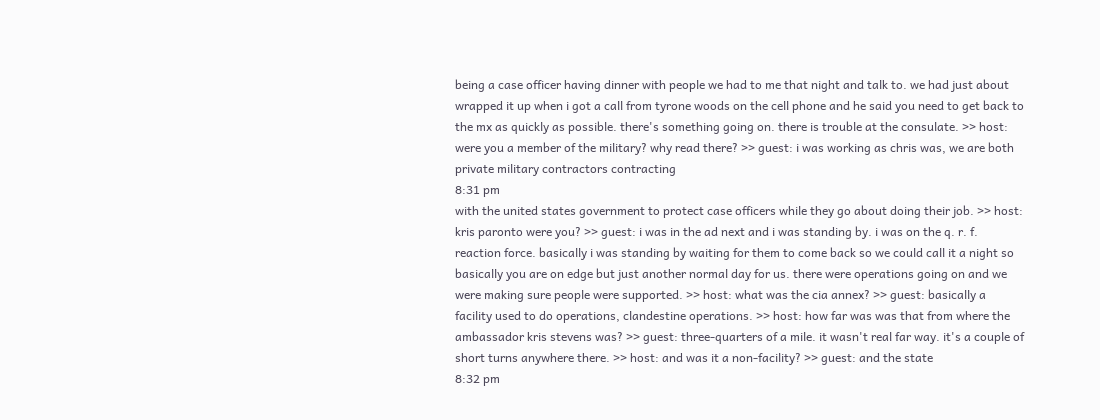being a case officer having dinner with people we had to me that night and talk to. we had just about wrapped it up when i got a call from tyrone woods on the cell phone and he said you need to get back to the mx as quickly as possible. there's something going on. there is trouble at the consulate. >> host: were you a member of the military? why read there? >> guest: i was working as chris was, we are both private military contractors contracting
8:31 pm
with the united states government to protect case officers while they go about doing their job. >> host: kris paronto were you? >> guest: i was in the ad next and i was standing by. i was on the q. r. f. reaction force. basically i was standing by waiting for them to come back so we could call it a night so basically you are on edge but just another normal day for us. there were operations going on and we were making sure people were supported. >> host: what was the cia annex? >> guest: basically a facility used to do operations, clandestine operations. >> host: how far was was that from where the ambassador kris stevens was? >> guest: three-quarters of a mile. it wasn't real far way. it's a couple of short turns anywhere there. >> host: and was it a non-facility? >> guest: and the state
8:32 pm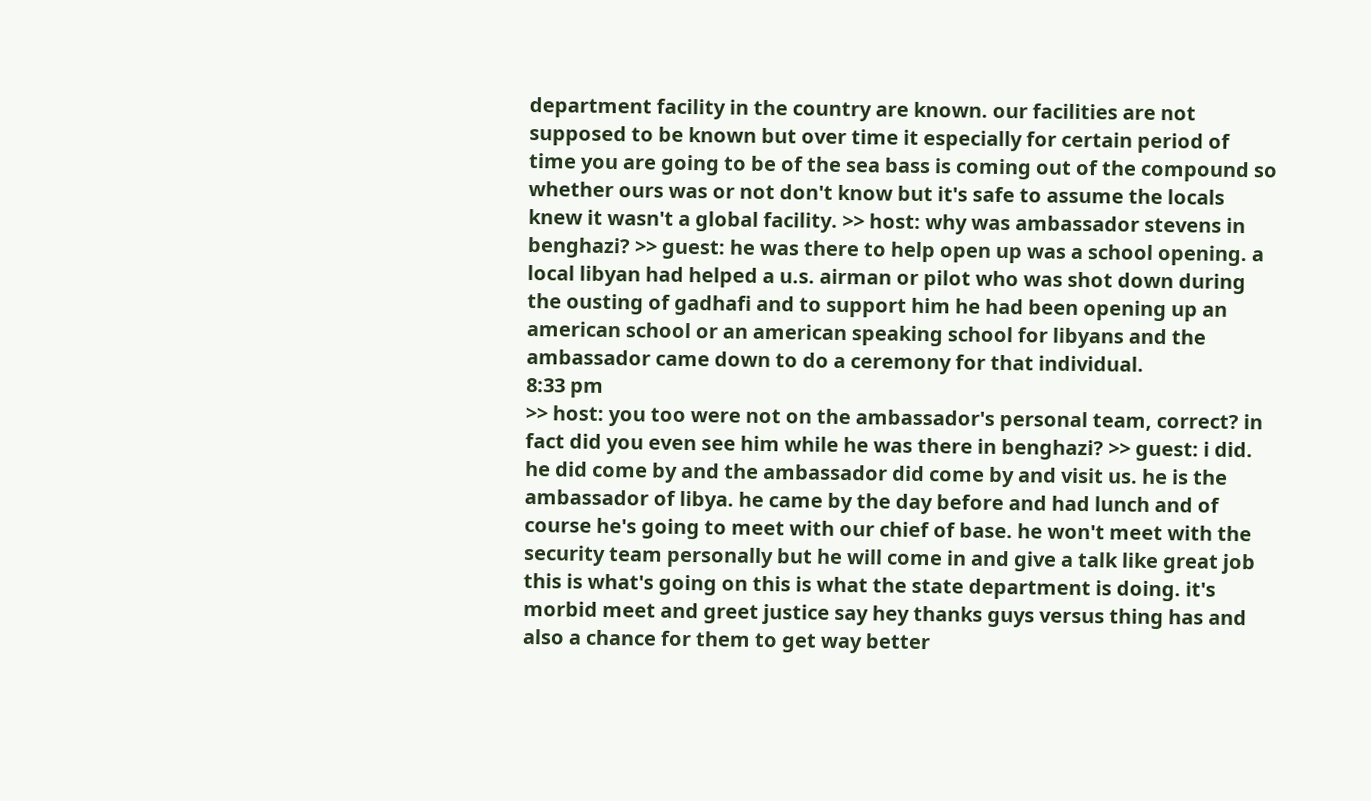department facility in the country are known. our facilities are not supposed to be known but over time it especially for certain period of time you are going to be of the sea bass is coming out of the compound so whether ours was or not don't know but it's safe to assume the locals knew it wasn't a global facility. >> host: why was ambassador stevens in benghazi? >> guest: he was there to help open up was a school opening. a local libyan had helped a u.s. airman or pilot who was shot down during the ousting of gadhafi and to support him he had been opening up an american school or an american speaking school for libyans and the ambassador came down to do a ceremony for that individual.
8:33 pm
>> host: you too were not on the ambassador's personal team, correct? in fact did you even see him while he was there in benghazi? >> guest: i did. he did come by and the ambassador did come by and visit us. he is the ambassador of libya. he came by the day before and had lunch and of course he's going to meet with our chief of base. he won't meet with the security team personally but he will come in and give a talk like great job this is what's going on this is what the state department is doing. it's morbid meet and greet justice say hey thanks guys versus thing has and also a chance for them to get way better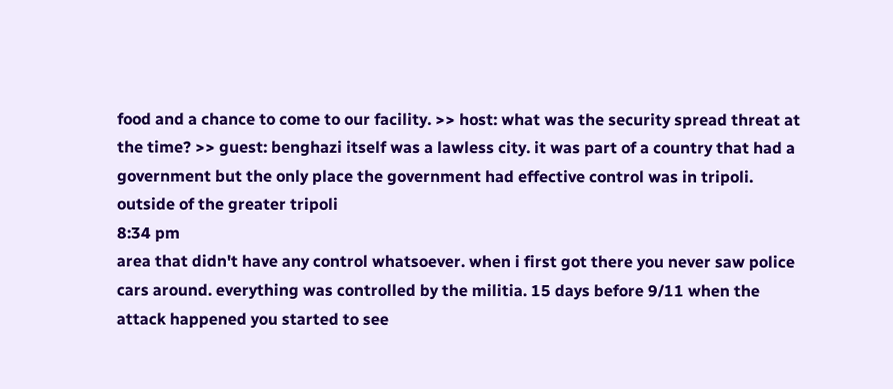food and a chance to come to our facility. >> host: what was the security spread threat at the time? >> guest: benghazi itself was a lawless city. it was part of a country that had a government but the only place the government had effective control was in tripoli. outside of the greater tripoli
8:34 pm
area that didn't have any control whatsoever. when i first got there you never saw police cars around. everything was controlled by the militia. 15 days before 9/11 when the attack happened you started to see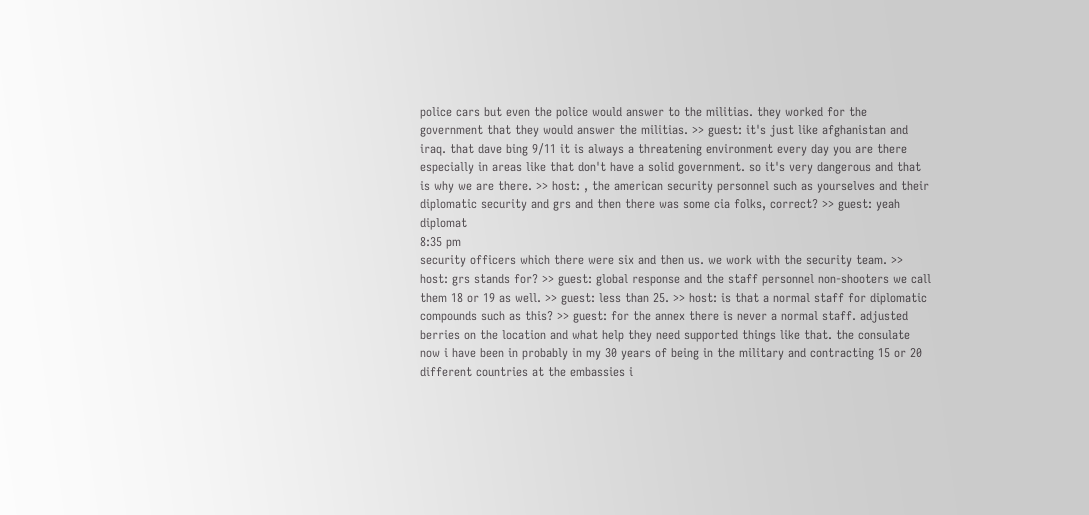police cars but even the police would answer to the militias. they worked for the government that they would answer the militias. >> guest: it's just like afghanistan and iraq. that dave bing 9/11 it is always a threatening environment every day you are there especially in areas like that don't have a solid government. so it's very dangerous and that is why we are there. >> host: , the american security personnel such as yourselves and their diplomatic security and grs and then there was some cia folks, correct? >> guest: yeah diplomat
8:35 pm
security officers which there were six and then us. we work with the security team. >> host: grs stands for? >> guest: global response and the staff personnel non-shooters we call them 18 or 19 as well. >> guest: less than 25. >> host: is that a normal staff for diplomatic compounds such as this? >> guest: for the annex there is never a normal staff. adjusted berries on the location and what help they need supported things like that. the consulate now i have been in probably in my 30 years of being in the military and contracting 15 or 20 different countries at the embassies i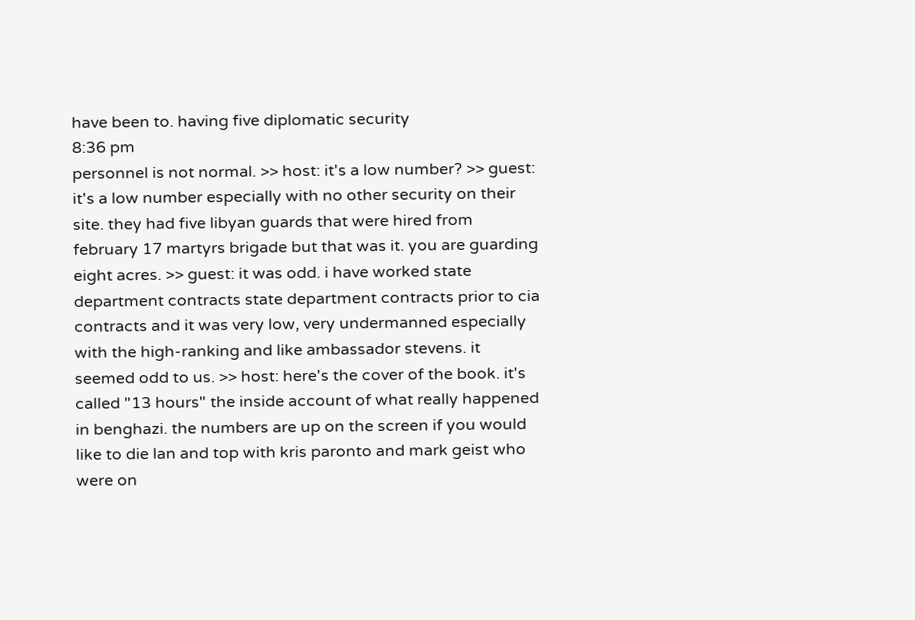have been to. having five diplomatic security
8:36 pm
personnel is not normal. >> host: it's a low number? >> guest: it's a low number especially with no other security on their site. they had five libyan guards that were hired from february 17 martyrs brigade but that was it. you are guarding eight acres. >> guest: it was odd. i have worked state department contracts state department contracts prior to cia contracts and it was very low, very undermanned especially with the high-ranking and like ambassador stevens. it seemed odd to us. >> host: here's the cover of the book. it's called "13 hours" the inside account of what really happened in benghazi. the numbers are up on the screen if you would like to die lan and top with kris paronto and mark geist who were on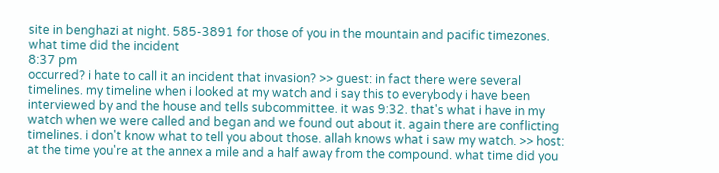site in benghazi at night. 585-3891 for those of you in the mountain and pacific timezones. what time did the incident
8:37 pm
occurred? i hate to call it an incident that invasion? >> guest: in fact there were several timelines. my timeline when i looked at my watch and i say this to everybody i have been interviewed by and the house and tells subcommittee. it was 9:32. that's what i have in my watch when we were called and began and we found out about it. again there are conflicting timelines. i don't know what to tell you about those. allah knows what i saw my watch. >> host: at the time you're at the annex a mile and a half away from the compound. what time did you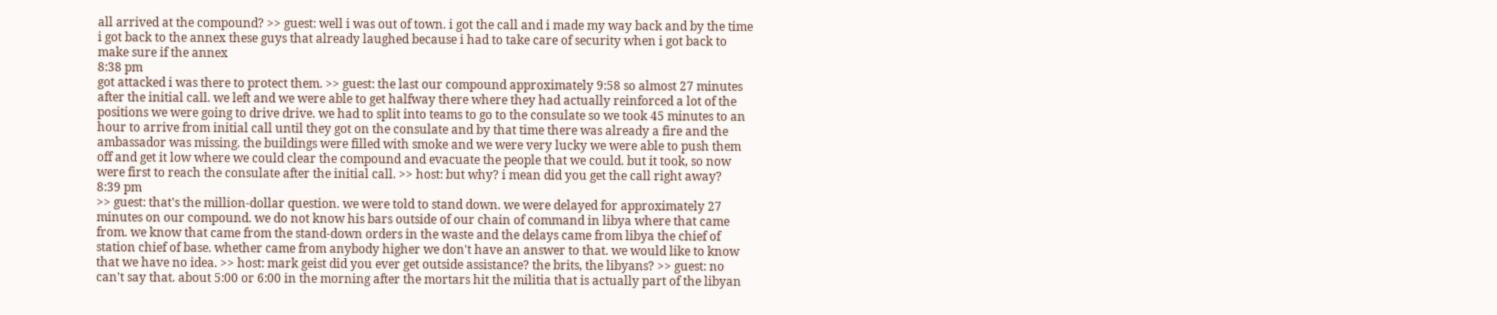all arrived at the compound? >> guest: well i was out of town. i got the call and i made my way back and by the time i got back to the annex these guys that already laughed because i had to take care of security when i got back to make sure if the annex
8:38 pm
got attacked i was there to protect them. >> guest: the last our compound approximately 9:58 so almost 27 minutes after the initial call. we left and we were able to get halfway there where they had actually reinforced a lot of the positions we were going to drive drive. we had to split into teams to go to the consulate so we took 45 minutes to an hour to arrive from initial call until they got on the consulate and by that time there was already a fire and the ambassador was missing. the buildings were filled with smoke and we were very lucky we were able to push them off and get it low where we could clear the compound and evacuate the people that we could. but it took, so now were first to reach the consulate after the initial call. >> host: but why? i mean did you get the call right away?
8:39 pm
>> guest: that's the million-dollar question. we were told to stand down. we were delayed for approximately 27 minutes on our compound. we do not know his bars outside of our chain of command in libya where that came from. we know that came from the stand-down orders in the waste and the delays came from libya the chief of station chief of base. whether came from anybody higher we don't have an answer to that. we would like to know that we have no idea. >> host: mark geist did you ever get outside assistance? the brits, the libyans? >> guest: no can't say that. about 5:00 or 6:00 in the morning after the mortars hit the militia that is actually part of the libyan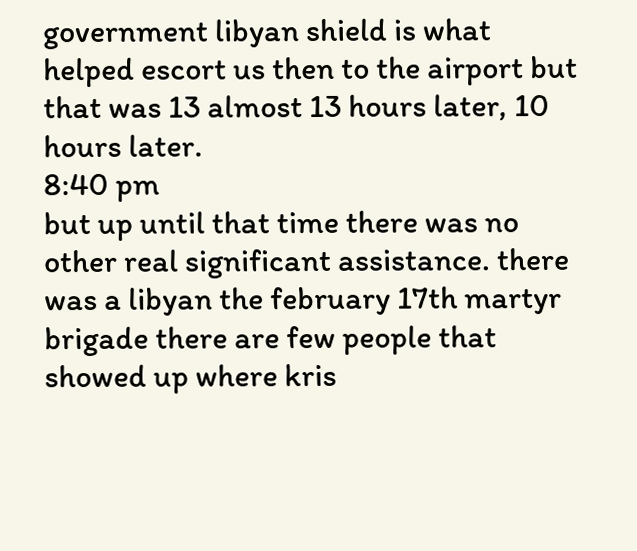government libyan shield is what helped escort us then to the airport but that was 13 almost 13 hours later, 10 hours later.
8:40 pm
but up until that time there was no other real significant assistance. there was a libyan the february 17th martyr brigade there are few people that showed up where kris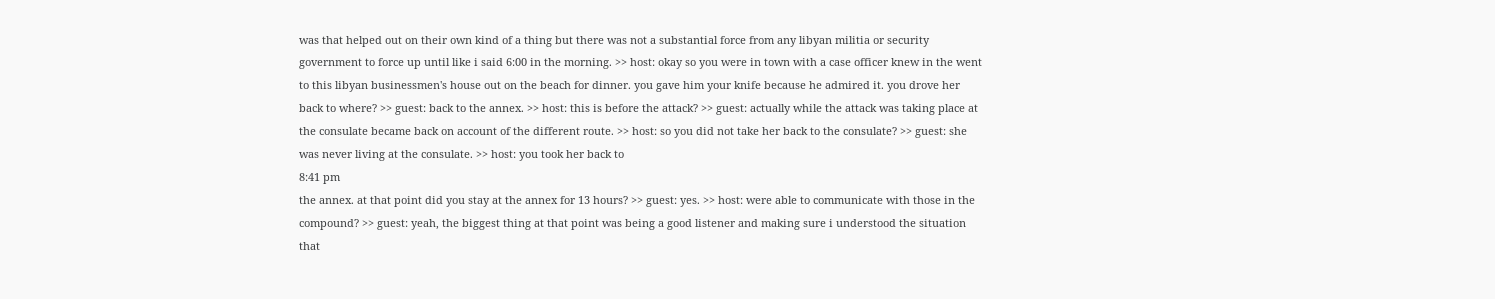was that helped out on their own kind of a thing but there was not a substantial force from any libyan militia or security government to force up until like i said 6:00 in the morning. >> host: okay so you were in town with a case officer knew in the went to this libyan businessmen's house out on the beach for dinner. you gave him your knife because he admired it. you drove her back to where? >> guest: back to the annex. >> host: this is before the attack? >> guest: actually while the attack was taking place at the consulate became back on account of the different route. >> host: so you did not take her back to the consulate? >> guest: she was never living at the consulate. >> host: you took her back to
8:41 pm
the annex. at that point did you stay at the annex for 13 hours? >> guest: yes. >> host: were able to communicate with those in the compound? >> guest: yeah, the biggest thing at that point was being a good listener and making sure i understood the situation that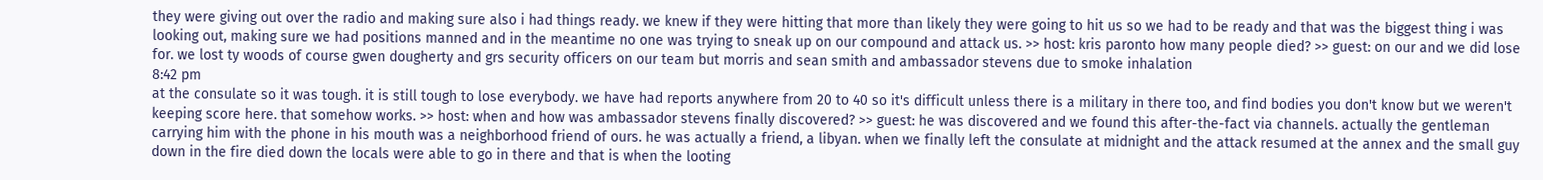they were giving out over the radio and making sure also i had things ready. we knew if they were hitting that more than likely they were going to hit us so we had to be ready and that was the biggest thing i was looking out, making sure we had positions manned and in the meantime no one was trying to sneak up on our compound and attack us. >> host: kris paronto how many people died? >> guest: on our and we did lose for. we lost ty woods of course gwen dougherty and grs security officers on our team but morris and sean smith and ambassador stevens due to smoke inhalation
8:42 pm
at the consulate so it was tough. it is still tough to lose everybody. we have had reports anywhere from 20 to 40 so it's difficult unless there is a military in there too, and find bodies you don't know but we weren't keeping score here. that somehow works. >> host: when and how was ambassador stevens finally discovered? >> guest: he was discovered and we found this after-the-fact via channels. actually the gentleman carrying him with the phone in his mouth was a neighborhood friend of ours. he was actually a friend, a libyan. when we finally left the consulate at midnight and the attack resumed at the annex and the small guy down in the fire died down the locals were able to go in there and that is when the looting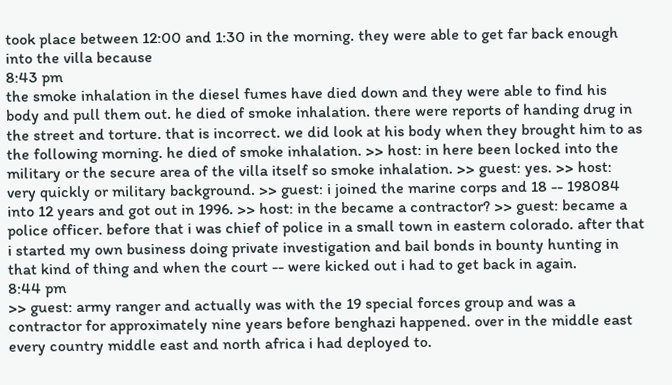took place between 12:00 and 1:30 in the morning. they were able to get far back enough into the villa because
8:43 pm
the smoke inhalation in the diesel fumes have died down and they were able to find his body and pull them out. he died of smoke inhalation. there were reports of handing drug in the street and torture. that is incorrect. we did look at his body when they brought him to as the following morning. he died of smoke inhalation. >> host: in here been locked into the military or the secure area of the villa itself so smoke inhalation. >> guest: yes. >> host: very quickly or military background. >> guest: i joined the marine corps and 18 -- 198084 into 12 years and got out in 1996. >> host: in the became a contractor? >> guest: became a police officer. before that i was chief of police in a small town in eastern colorado. after that i started my own business doing private investigation and bail bonds in bounty hunting in that kind of thing and when the court -- were kicked out i had to get back in again.
8:44 pm
>> guest: army ranger and actually was with the 19 special forces group and was a contractor for approximately nine years before benghazi happened. over in the middle east every country middle east and north africa i had deployed to.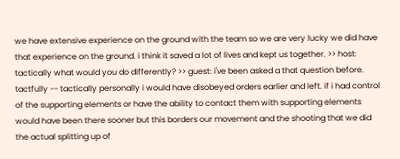we have extensive experience on the ground with the team so we are very lucky we did have that experience on the ground. i think it saved a lot of lives and kept us together. >> host: tactically what would you do differently? >> guest: i've been asked a that question before. tactfully -- tactically personally i would have disobeyed orders earlier and left. if i had control of the supporting elements or have the ability to contact them with supporting elements would have been there sooner but this borders our movement and the shooting that we did the actual splitting up of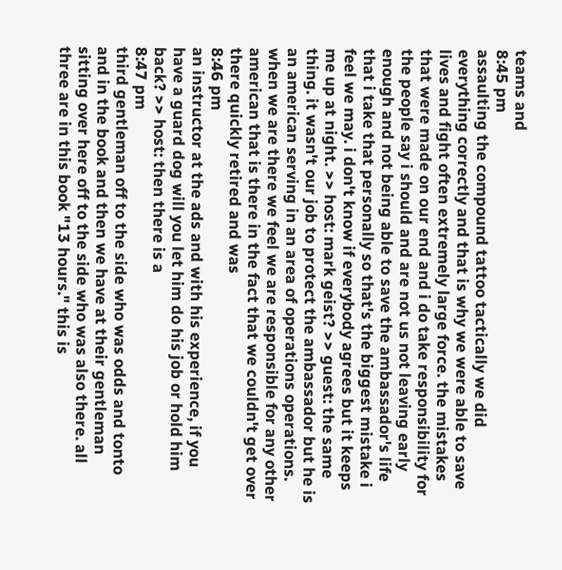teams and
8:45 pm
assaulting the compound tattoo tactically we did everything correctly and that is why we were able to save lives and fight often extremely large force. the mistakes that were made on our end and i do take responsibility for the people say i should and are not us not leaving early enough and not being able to save the ambassador's life that i take that personally so that's the biggest mistake i feel we may. i don't know if everybody agrees but it keeps me up at night. >> host: mark geist? >> guest: the same thing. it wasn't our job to protect the ambassador but he is an american serving in an area of operations operations. when we are there we feel we are responsible for any other american that is there in the fact that we couldn't get over there quickly retired and was
8:46 pm
an instructor at the ads and with his experience, if you have a guard dog will you let him do his job or hold him back? >> host: then there is a
8:47 pm
third gentleman off to the side who was odds and tonto and in the book and then we have at their gentleman sitting over here off to the side who was also there. all three are in this book "13 hours." this is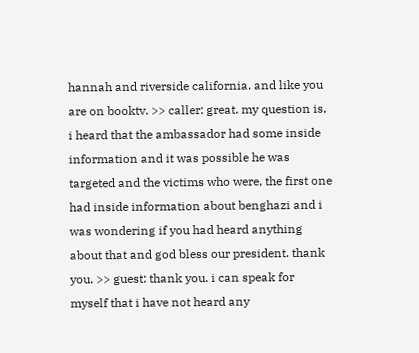hannah and riverside california. and like you are on booktv. >> caller: great. my question is, i heard that the ambassador had some inside information and it was possible he was targeted and the victims who were, the first one had inside information about benghazi and i was wondering if you had heard anything about that and god bless our president. thank you. >> guest: thank you. i can speak for myself that i have not heard any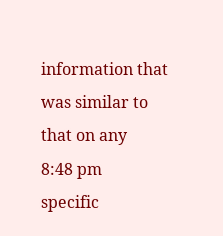information that was similar to that on any
8:48 pm
specific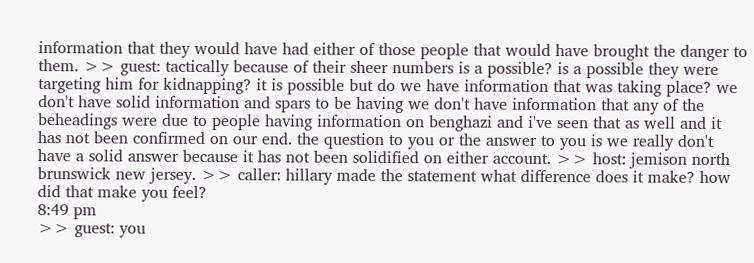information that they would have had either of those people that would have brought the danger to them. >> guest: tactically because of their sheer numbers is a possible? is a possible they were targeting him for kidnapping? it is possible but do we have information that was taking place? we don't have solid information and spars to be having we don't have information that any of the beheadings were due to people having information on benghazi and i've seen that as well and it has not been confirmed on our end. the question to you or the answer to you is we really don't have a solid answer because it has not been solidified on either account. >> host: jemison north brunswick new jersey. >> caller: hillary made the statement what difference does it make? how did that make you feel?
8:49 pm
>> guest: you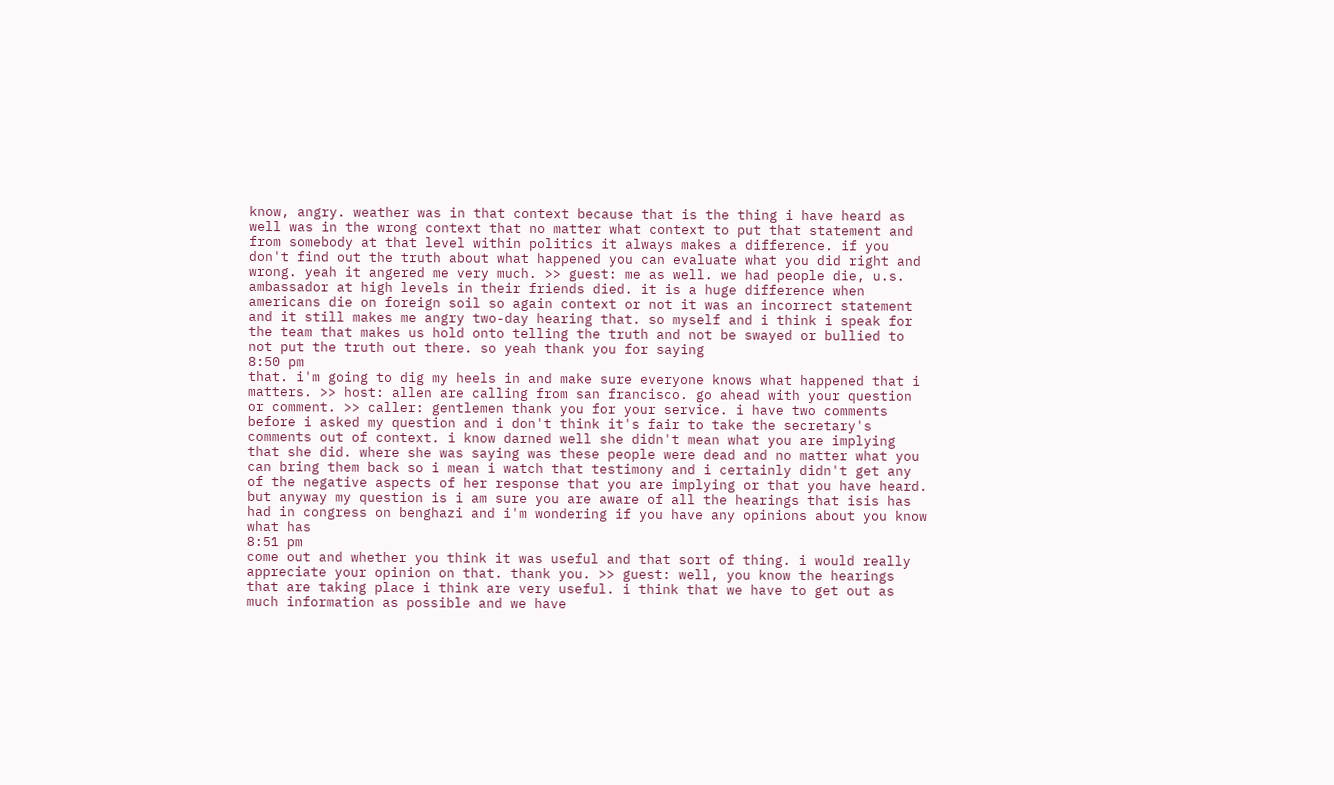know, angry. weather was in that context because that is the thing i have heard as well was in the wrong context that no matter what context to put that statement and from somebody at that level within politics it always makes a difference. if you don't find out the truth about what happened you can evaluate what you did right and wrong. yeah it angered me very much. >> guest: me as well. we had people die, u.s. ambassador at high levels in their friends died. it is a huge difference when americans die on foreign soil so again context or not it was an incorrect statement and it still makes me angry two-day hearing that. so myself and i think i speak for the team that makes us hold onto telling the truth and not be swayed or bullied to not put the truth out there. so yeah thank you for saying
8:50 pm
that. i'm going to dig my heels in and make sure everyone knows what happened that i matters. >> host: allen are calling from san francisco. go ahead with your question or comment. >> caller: gentlemen thank you for your service. i have two comments before i asked my question and i don't think it's fair to take the secretary's comments out of context. i know darned well she didn't mean what you are implying that she did. where she was saying was these people were dead and no matter what you can bring them back so i mean i watch that testimony and i certainly didn't get any of the negative aspects of her response that you are implying or that you have heard. but anyway my question is i am sure you are aware of all the hearings that isis has had in congress on benghazi and i'm wondering if you have any opinions about you know what has
8:51 pm
come out and whether you think it was useful and that sort of thing. i would really appreciate your opinion on that. thank you. >> guest: well, you know the hearings that are taking place i think are very useful. i think that we have to get out as much information as possible and we have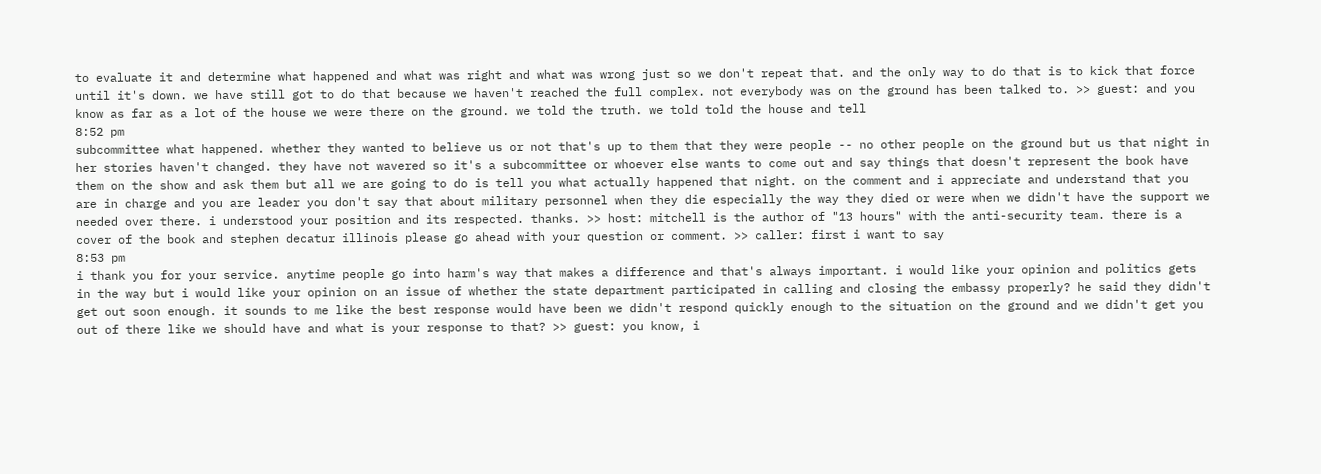to evaluate it and determine what happened and what was right and what was wrong just so we don't repeat that. and the only way to do that is to kick that force until it's down. we have still got to do that because we haven't reached the full complex. not everybody was on the ground has been talked to. >> guest: and you know as far as a lot of the house we were there on the ground. we told the truth. we told told the house and tell
8:52 pm
subcommittee what happened. whether they wanted to believe us or not that's up to them that they were people -- no other people on the ground but us that night in her stories haven't changed. they have not wavered so it's a subcommittee or whoever else wants to come out and say things that doesn't represent the book have them on the show and ask them but all we are going to do is tell you what actually happened that night. on the comment and i appreciate and understand that you are in charge and you are leader you don't say that about military personnel when they die especially the way they died or were when we didn't have the support we needed over there. i understood your position and its respected. thanks. >> host: mitchell is the author of "13 hours" with the anti-security team. there is a cover of the book and stephen decatur illinois please go ahead with your question or comment. >> caller: first i want to say
8:53 pm
i thank you for your service. anytime people go into harm's way that makes a difference and that's always important. i would like your opinion and politics gets in the way but i would like your opinion on an issue of whether the state department participated in calling and closing the embassy properly? he said they didn't get out soon enough. it sounds to me like the best response would have been we didn't respond quickly enough to the situation on the ground and we didn't get you out of there like we should have and what is your response to that? >> guest: you know, i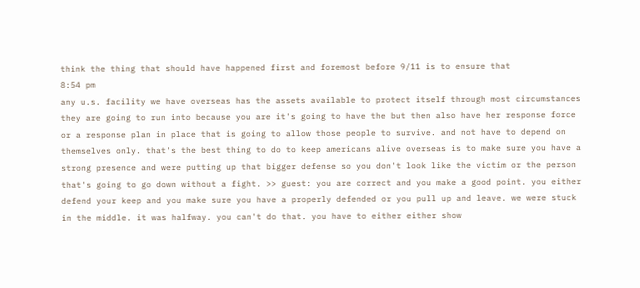think the thing that should have happened first and foremost before 9/11 is to ensure that
8:54 pm
any u.s. facility we have overseas has the assets available to protect itself through most circumstances they are going to run into because you are it's going to have the but then also have her response force or a response plan in place that is going to allow those people to survive. and not have to depend on themselves only. that's the best thing to do to keep americans alive overseas is to make sure you have a strong presence and were putting up that bigger defense so you don't look like the victim or the person that's going to go down without a fight. >> guest: you are correct and you make a good point. you either defend your keep and you make sure you have a properly defended or you pull up and leave. we were stuck in the middle. it was halfway. you can't do that. you have to either either show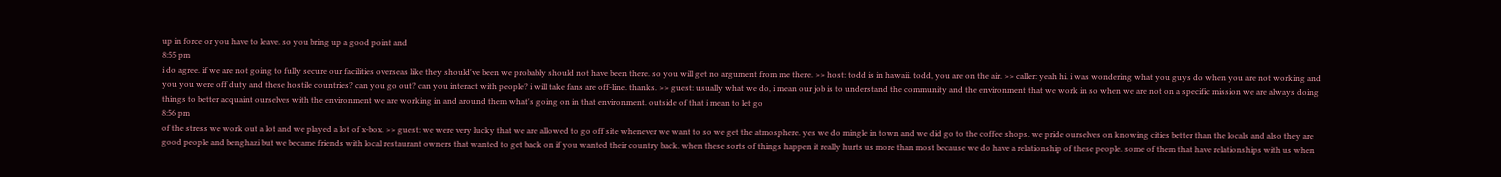up in force or you have to leave. so you bring up a good point and
8:55 pm
i do agree. if we are not going to fully secure our facilities overseas like they should've been we probably should not have been there. so you will get no argument from me there. >> host: todd is in hawaii. todd, you are on the air. >> caller: yeah hi. i was wondering what you guys do when you are not working and you you were off duty and these hostile countries? can you go out? can you interact with people? i will take fans are off-line. thanks. >> guest: usually what we do, i mean our job is to understand the community and the environment that we work in so when we are not on a specific mission we are always doing things to better acquaint ourselves with the environment we are working in and around them what's going on in that environment. outside of that i mean to let go
8:56 pm
of the stress we work out a lot and we played a lot of x-box. >> guest: we were very lucky that we are allowed to go off site whenever we want to so we get the atmosphere. yes we do mingle in town and we did go to the coffee shops. we pride ourselves on knowing cities better than the locals and also they are good people and benghazi but we became friends with local restaurant owners that wanted to get back on if you wanted their country back. when these sorts of things happen it really hurts us more than most because we do have a relationship of these people. some of them that have relationships with us when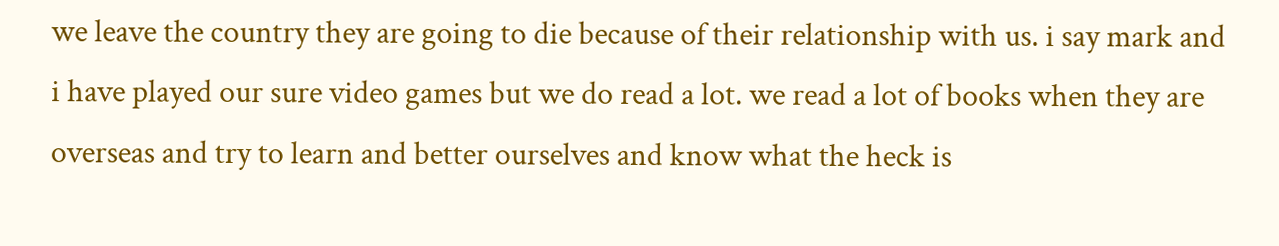we leave the country they are going to die because of their relationship with us. i say mark and i have played our sure video games but we do read a lot. we read a lot of books when they are overseas and try to learn and better ourselves and know what the heck is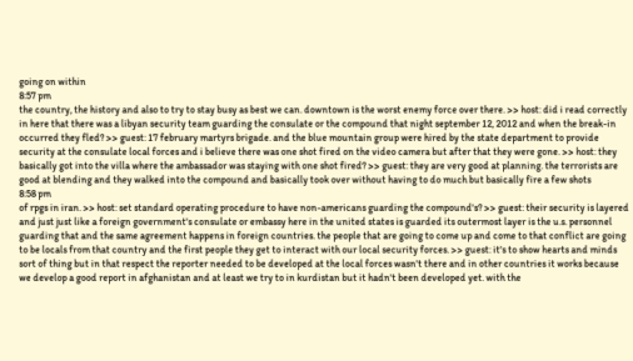going on within
8:57 pm
the country, the history and also to try to stay busy as best we can. downtown is the worst enemy force over there. >> host: did i read correctly in here that there was a libyan security team guarding the consulate or the compound that night september 12, 2012 and when the break-in occurred they fled? >> guest: 17 february martyrs brigade. and the blue mountain group were hired by the state department to provide security at the consulate local forces and i believe there was one shot fired on the video camera but after that they were gone. >> host: they basically got into the villa where the ambassador was staying with one shot fired? >> guest: they are very good at planning. the terrorists are good at blending and they walked into the compound and basically took over without having to do much but basically fire a few shots
8:58 pm
of rpgs in iran. >> host: set standard operating procedure to have non-americans guarding the compound's? >> guest: their security is layered and just just like a foreign government's consulate or embassy here in the united states is guarded its outermost layer is the u.s. personnel guarding that and the same agreement happens in foreign countries. the people that are going to come up and come to that conflict are going to be locals from that country and the first people they get to interact with our local security forces. >> guest: it's to show hearts and minds sort of thing but in that respect the reporter needed to be developed at the local forces wasn't there and in other countries it works because we develop a good report in afghanistan and at least we try to in kurdistan but it hadn't been developed yet. with the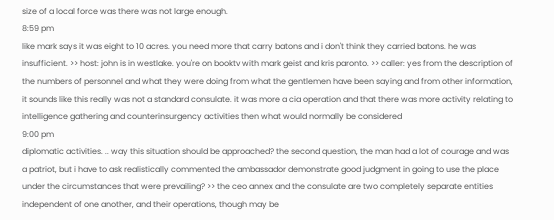size of a local force was there was not large enough.
8:59 pm
like mark says it was eight to 10 acres. you need more that carry batons and i don't think they carried batons. he was insufficient. >> host: john is in westlake. you're on booktv with mark geist and kris paronto. >> caller: yes from the description of the numbers of personnel and what they were doing from what the gentlemen have been saying and from other information, it sounds like this really was not a standard consulate. it was more a cia operation and that there was more activity relating to intelligence gathering and counterinsurgency activities then what would normally be considered
9:00 pm
diplomatic activities. .. way this situation should be approached? the second question, the man had a lot of courage and was a patriot, but i have to ask realistically commented the ambassador demonstrate good judgment in going to use the place under the circumstances that were prevailing? >> the ceo annex and the consulate are two completely separate entities independent of one another, and their operations, though may be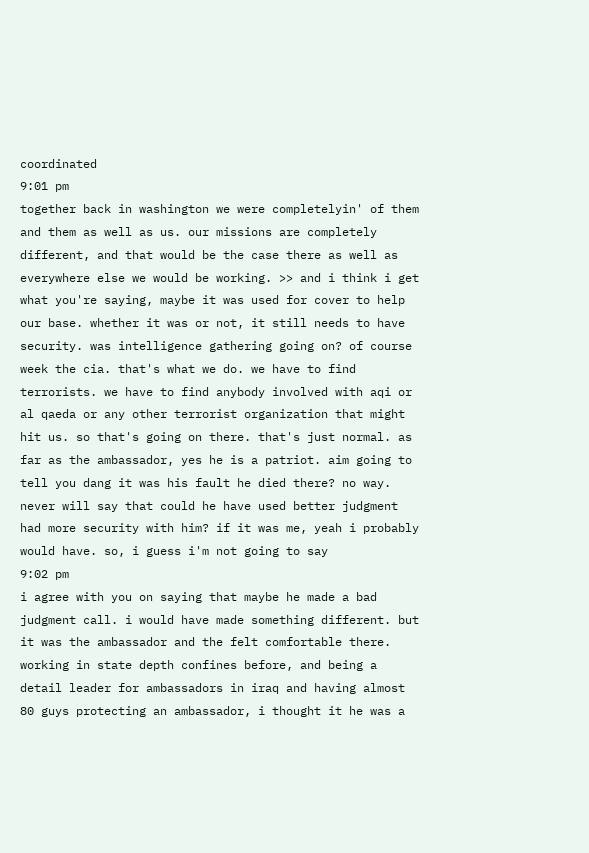coordinated
9:01 pm
together back in washington we were completelyin' of them and them as well as us. our missions are completely different, and that would be the case there as well as everywhere else we would be working. >> and i think i get what you're saying, maybe it was used for cover to help our base. whether it was or not, it still needs to have security. was intelligence gathering going on? of course week the cia. that's what we do. we have to find terrorists. we have to find anybody involved with aqi or al qaeda or any other terrorist organization that might hit us. so that's going on there. that's just normal. as far as the ambassador, yes he is a patriot. aim going to tell you dang it was his fault he died there? no way. never will say that could he have used better judgment had more security with him? if it was me, yeah i probably would have. so, i guess i'm not going to say
9:02 pm
i agree with you on saying that maybe he made a bad judgment call. i would have made something different. but it was the ambassador and the felt comfortable there. working in state depth confines before, and being a detail leader for ambassadors in iraq and having almost 80 guys protecting an ambassador, i thought it he was a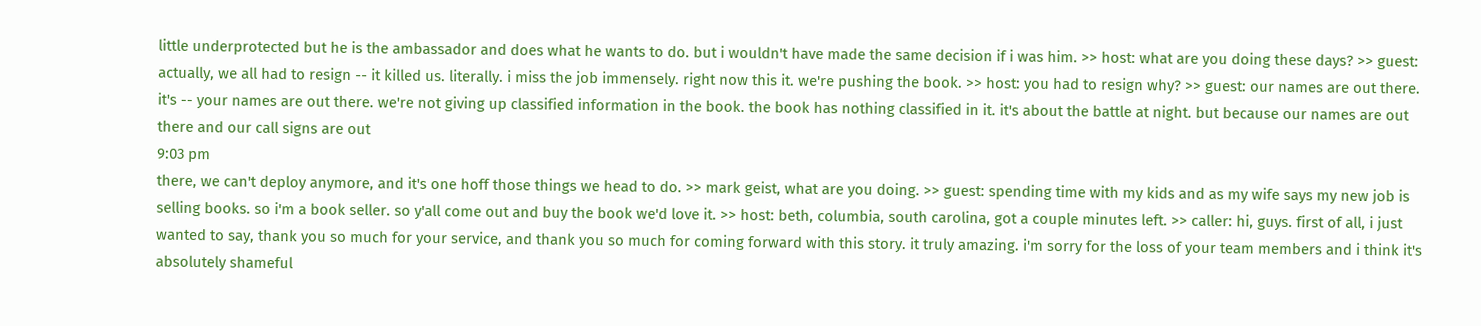little underprotected but he is the ambassador and does what he wants to do. but i wouldn't have made the same decision if i was him. >> host: what are you doing these days? >> guest: actually, we all had to resign -- it killed us. literally. i miss the job immensely. right now this it. we're pushing the book. >> host: you had to resign why? >> guest: our names are out there. it's -- your names are out there. we're not giving up classified information in the book. the book has nothing classified in it. it's about the battle at night. but because our names are out there and our call signs are out
9:03 pm
there, we can't deploy anymore, and it's one hoff those things we head to do. >> mark geist, what are you doing. >> guest: spending time with my kids and as my wife says my new job is selling books. so i'm a book seller. so y'all come out and buy the book we'd love it. >> host: beth, columbia, south carolina, got a couple minutes left. >> caller: hi, guys. first of all, i just wanted to say, thank you so much for your service, and thank you so much for coming forward with this story. it truly amazing. i'm sorry for the loss of your team members and i think it's absolutely shameful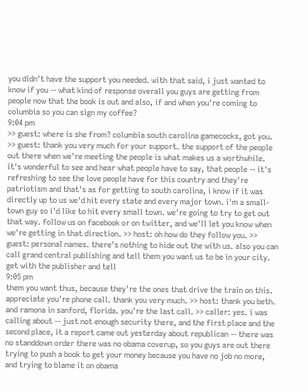you didn't have the support you needed. with that said, i just wanted to know if you -- what kind of response overall you guys are getting from people now that the book is out and also, if and when you're coming to columbia so you can sign my coffee?
9:04 pm
>> guest: where is she from? columbia south carolina gamecocks, got you. >> guest: thank you very much for your support. the support of the people out there when we're meeting the people is what makes us a worthwhile. it's wonderful to see and hear what people have to say, that people -- it's refreshing to see the love people have for this country and they're patriotism and that's as for getting to south carolina, i know if it was directly up to us we'd hit every state and every major town. i'm a small-town guy so i'd like to hit every small town. we're going to try to get out that way. follow us on facebook or on twitter, and we'll let you know when we're getting in that direction. >> host: oh how do they follow you. >> guest: personal names. there's nothing to hide out the with us. also you can call grand central publishing and tell them you want us to be in your city. get with the publisher and tell
9:05 pm
them you want thus, because they're the ones that drive the train on this. appreciate you're phone call. thank you very much. >> host: thank you beth. and ramona in sanford, florida. you're the last call. >> caller: yes. i was calling about -- just not enough security there, and the first place and the second place, it a report came out yesterday about republican -- there was no standdown order there was no obama coverup, so you guys are out there trying to push a book to get your money because you have no job no more, and trying to blame it on obama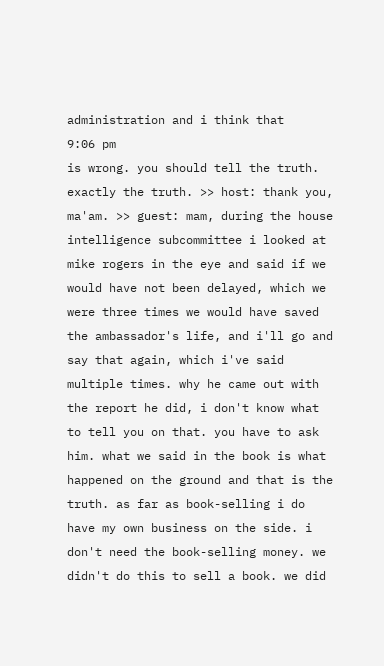administration and i think that
9:06 pm
is wrong. you should tell the truth. exactly the truth. >> host: thank you, ma'am. >> guest: mam, during the house intelligence subcommittee i looked at mike rogers in the eye and said if we would have not been delayed, which we were three times we would have saved the ambassador's life, and i'll go and say that again, which i've said multiple times. why he came out with the report he did, i don't know what to tell you on that. you have to ask him. what we said in the book is what happened on the ground and that is the truth. as far as book-selling i do have my own business on the side. i don't need the book-selling money. we didn't do this to sell a book. we did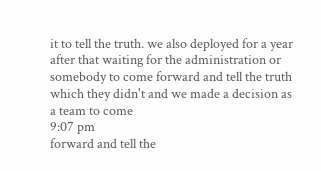it to tell the truth. we also deployed for a year after that waiting for the administration or somebody to come forward and tell the truth which they didn't and we made a decision as a team to come
9:07 pm
forward and tell the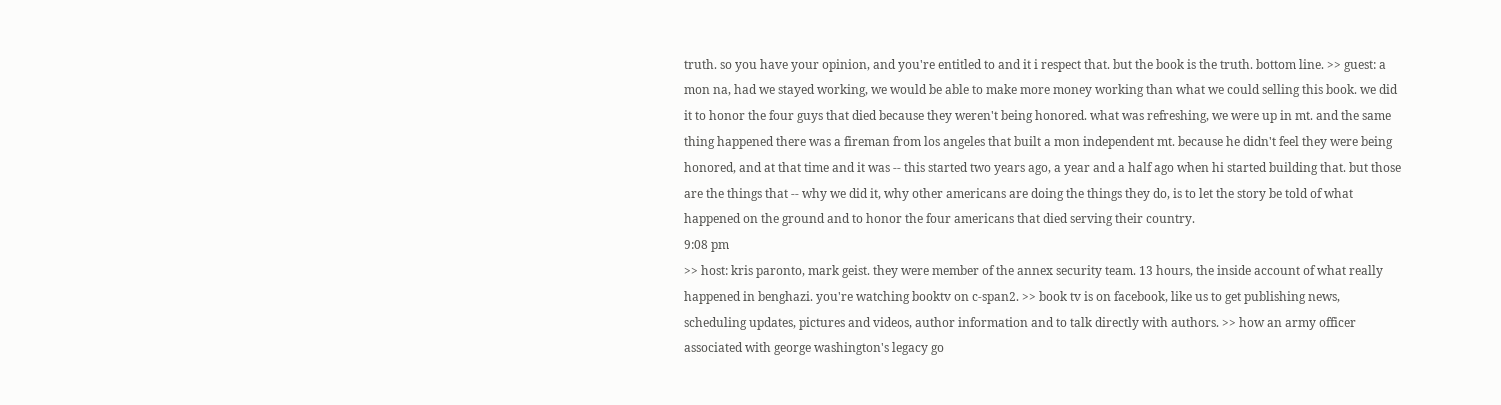truth. so you have your opinion, and you're entitled to and it i respect that. but the book is the truth. bottom line. >> guest: a mon na, had we stayed working, we would be able to make more money working than what we could selling this book. we did it to honor the four guys that died because they weren't being honored. what was refreshing, we were up in mt. and the same thing happened there was a fireman from los angeles that built a mon independent mt. because he didn't feel they were being honored, and at that time and it was -- this started two years ago, a year and a half ago when hi started building that. but those are the things that -- why we did it, why other americans are doing the things they do, is to let the story be told of what happened on the ground and to honor the four americans that died serving their country.
9:08 pm
>> host: kris paronto, mark geist. they were member of the annex security team. 13 hours, the inside account of what really happened in benghazi. you're watching booktv on c-span2. >> book tv is on facebook, like us to get publishing news, scheduling updates, pictures and videos, author information and to talk directly with authors. >> how an army officer associated with george washington's legacy go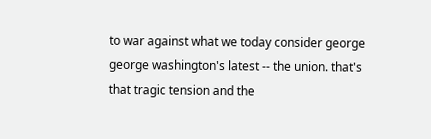to war against what we today consider george george washington's latest -- the union. that's that tragic tension and the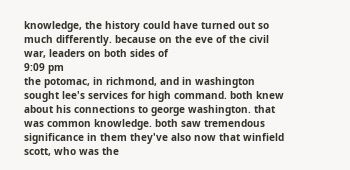knowledge, the history could have turned out so much differently. because on the eve of the civil war, leaders on both sides of
9:09 pm
the potomac, in richmond, and in washington sought lee's services for high command. both knew about his connections to george washington. that was common knowledge. both saw tremendous significance in them they've also now that winfield scott, who was the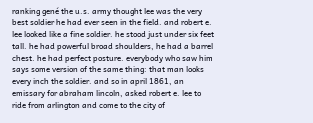ranking gené the u.s. army thought lee was the very best soldier he had ever seen in the field. and robert e. lee looked like a fine soldier. he stood just under six feet tall. he had powerful broad shoulders, he had a barrel chest. he had perfect posture. everybody who saw him says some version of the same thing: that man looks every inch the soldier. and so in april 1861, an emissary for abraham lincoln, asked robert e. lee to ride from arlington and come to the city of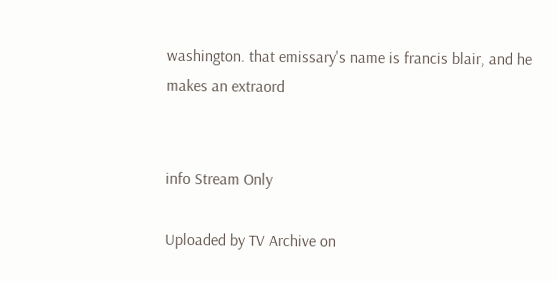washington. that emissary's name is francis blair, and he makes an extraord


info Stream Only

Uploaded by TV Archive on